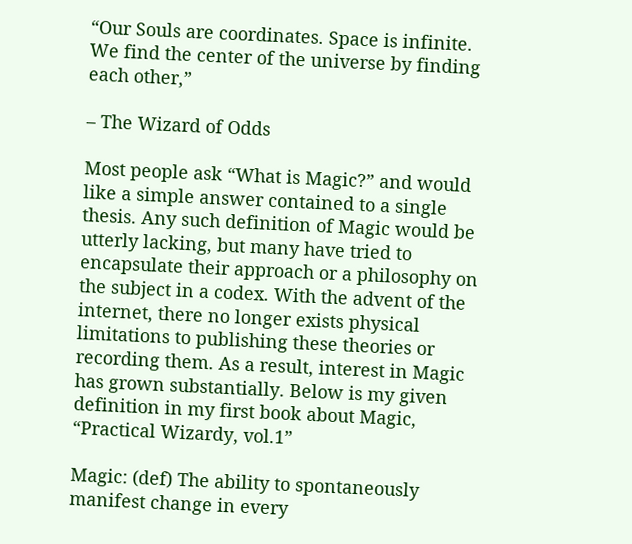“Our Souls are coordinates. Space is infinite. We find the center of the universe by finding each other,”

– The Wizard of Odds

Most people ask “What is Magic?” and would like a simple answer contained to a single thesis. Any such definition of Magic would be utterly lacking, but many have tried to encapsulate their approach or a philosophy on the subject in a codex. With the advent of the internet, there no longer exists physical limitations to publishing these theories or recording them. As a result, interest in Magic has grown substantially. Below is my given definition in my first book about Magic, “Practical Wizardy, vol.1”

Magic: (def) The ability to spontaneously manifest change in every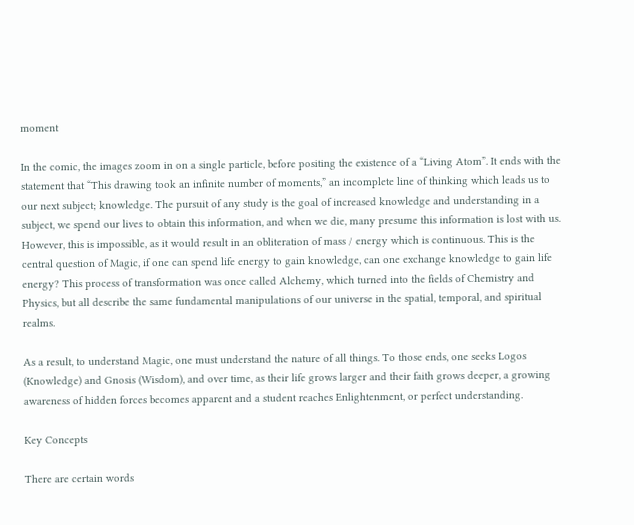moment

In the comic, the images zoom in on a single particle, before positing the existence of a “Living Atom”. It ends with the statement that “This drawing took an infinite number of moments,” an incomplete line of thinking which leads us to our next subject; knowledge. The pursuit of any study is the goal of increased knowledge and understanding in a subject, we spend our lives to obtain this information, and when we die, many presume this information is lost with us. However, this is impossible, as it would result in an obliteration of mass / energy which is continuous. This is the central question of Magic, if one can spend life energy to gain knowledge, can one exchange knowledge to gain life energy? This process of transformation was once called Alchemy, which turned into the fields of Chemistry and Physics, but all describe the same fundamental manipulations of our universe in the spatial, temporal, and spiritual realms.

As a result, to understand Magic, one must understand the nature of all things. To those ends, one seeks Logos (Knowledge) and Gnosis (Wisdom), and over time, as their life grows larger and their faith grows deeper, a growing awareness of hidden forces becomes apparent and a student reaches Enlightenment, or perfect understanding.

Key Concepts

There are certain words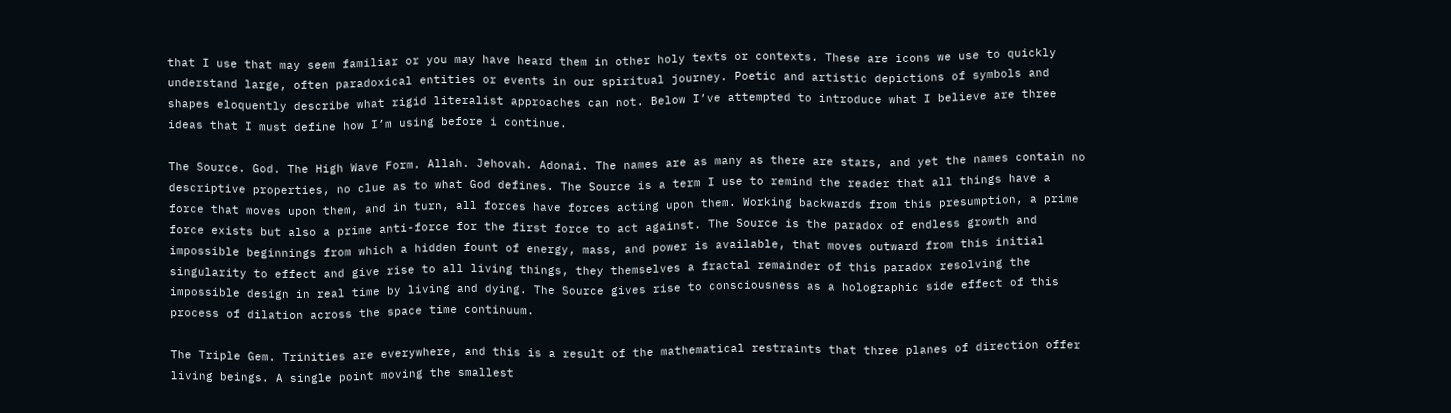that I use that may seem familiar or you may have heard them in other holy texts or contexts. These are icons we use to quickly understand large, often paradoxical entities or events in our spiritual journey. Poetic and artistic depictions of symbols and shapes eloquently describe what rigid literalist approaches can not. Below I’ve attempted to introduce what I believe are three ideas that I must define how I’m using before i continue.

The Source. God. The High Wave Form. Allah. Jehovah. Adonai. The names are as many as there are stars, and yet the names contain no descriptive properties, no clue as to what God defines. The Source is a term I use to remind the reader that all things have a force that moves upon them, and in turn, all forces have forces acting upon them. Working backwards from this presumption, a prime force exists but also a prime anti-force for the first force to act against. The Source is the paradox of endless growth and impossible beginnings from which a hidden fount of energy, mass, and power is available, that moves outward from this initial singularity to effect and give rise to all living things, they themselves a fractal remainder of this paradox resolving the impossible design in real time by living and dying. The Source gives rise to consciousness as a holographic side effect of this process of dilation across the space time continuum.

The Triple Gem. Trinities are everywhere, and this is a result of the mathematical restraints that three planes of direction offer living beings. A single point moving the smallest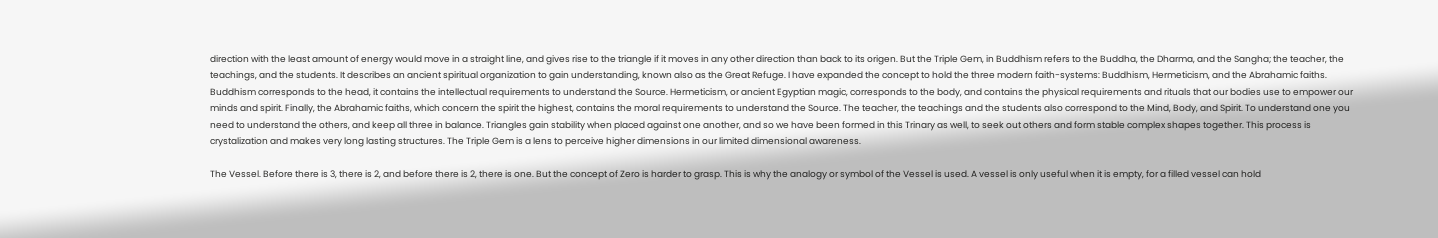direction with the least amount of energy would move in a straight line, and gives rise to the triangle if it moves in any other direction than back to its origen. But the Triple Gem, in Buddhism refers to the Buddha, the Dharma, and the Sangha; the teacher, the teachings, and the students. It describes an ancient spiritual organization to gain understanding, known also as the Great Refuge. I have expanded the concept to hold the three modern faith-systems: Buddhism, Hermeticism, and the Abrahamic faiths. Buddhism corresponds to the head, it contains the intellectual requirements to understand the Source. Hermeticism, or ancient Egyptian magic, corresponds to the body, and contains the physical requirements and rituals that our bodies use to empower our minds and spirit. Finally, the Abrahamic faiths, which concern the spirit the highest, contains the moral requirements to understand the Source. The teacher, the teachings and the students also correspond to the Mind, Body, and Spirit. To understand one you need to understand the others, and keep all three in balance. Triangles gain stability when placed against one another, and so we have been formed in this Trinary as well, to seek out others and form stable complex shapes together. This process is crystalization and makes very long lasting structures. The Triple Gem is a lens to perceive higher dimensions in our limited dimensional awareness.

The Vessel. Before there is 3, there is 2, and before there is 2, there is one. But the concept of Zero is harder to grasp. This is why the analogy or symbol of the Vessel is used. A vessel is only useful when it is empty, for a filled vessel can hold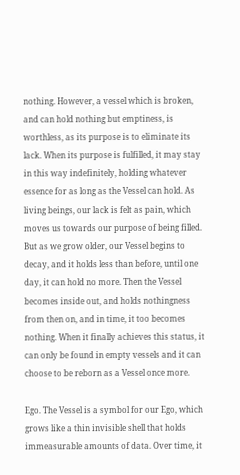nothing. However, a vessel which is broken, and can hold nothing but emptiness, is worthless, as its purpose is to eliminate its lack. When its purpose is fulfilled, it may stay in this way indefinitely, holding whatever essence for as long as the Vessel can hold. As living beings, our lack is felt as pain, which moves us towards our purpose of being filled. But as we grow older, our Vessel begins to decay, and it holds less than before, until one day, it can hold no more. Then the Vessel becomes inside out, and holds nothingness from then on, and in time, it too becomes nothing. When it finally achieves this status, it can only be found in empty vessels and it can choose to be reborn as a Vessel once more.

Ego. The Vessel is a symbol for our Ego, which grows like a thin invisible shell that holds immeasurable amounts of data. Over time, it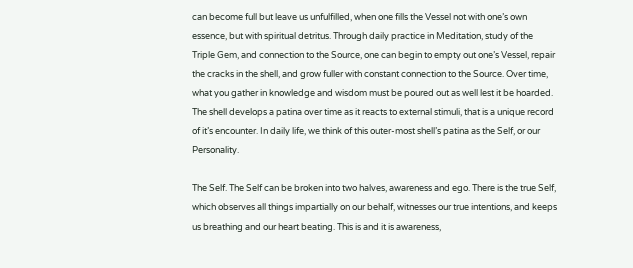can become full but leave us unfulfilled, when one fills the Vessel not with one’s own essence, but with spiritual detritus. Through daily practice in Meditation, study of the Triple Gem, and connection to the Source, one can begin to empty out one’s Vessel, repair the cracks in the shell, and grow fuller with constant connection to the Source. Over time, what you gather in knowledge and wisdom must be poured out as well lest it be hoarded. The shell develops a patina over time as it reacts to external stimuli, that is a unique record of it’s encounter. In daily life, we think of this outer-most shell’s patina as the Self, or our Personality.

The Self. The Self can be broken into two halves, awareness and ego. There is the true Self, which observes all things impartially on our behalf, witnesses our true intentions, and keeps us breathing and our heart beating. This is and it is awareness,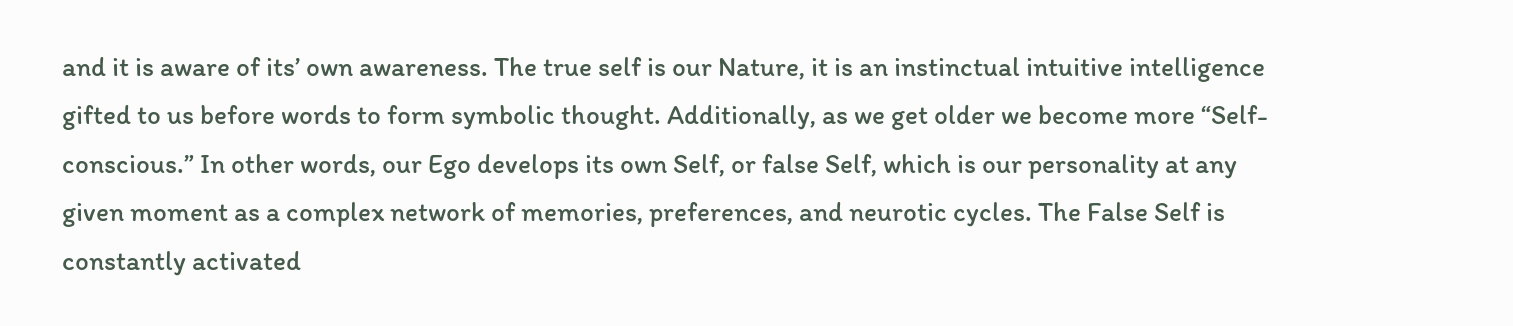and it is aware of its’ own awareness. The true self is our Nature, it is an instinctual intuitive intelligence gifted to us before words to form symbolic thought. Additionally, as we get older we become more “Self-conscious.” In other words, our Ego develops its own Self, or false Self, which is our personality at any given moment as a complex network of memories, preferences, and neurotic cycles. The False Self is constantly activated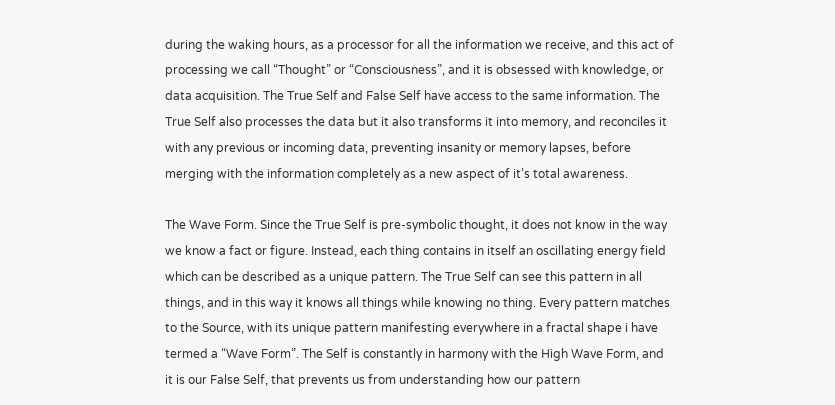during the waking hours, as a processor for all the information we receive, and this act of processing we call “Thought” or “Consciousness”, and it is obsessed with knowledge, or data acquisition. The True Self and False Self have access to the same information. The True Self also processes the data but it also transforms it into memory, and reconciles it with any previous or incoming data, preventing insanity or memory lapses, before merging with the information completely as a new aspect of it’s total awareness.

The Wave Form. Since the True Self is pre-symbolic thought, it does not know in the way we know a fact or figure. Instead, each thing contains in itself an oscillating energy field which can be described as a unique pattern. The True Self can see this pattern in all things, and in this way it knows all things while knowing no thing. Every pattern matches to the Source, with its unique pattern manifesting everywhere in a fractal shape i have termed a “Wave Form”. The Self is constantly in harmony with the High Wave Form, and it is our False Self, that prevents us from understanding how our pattern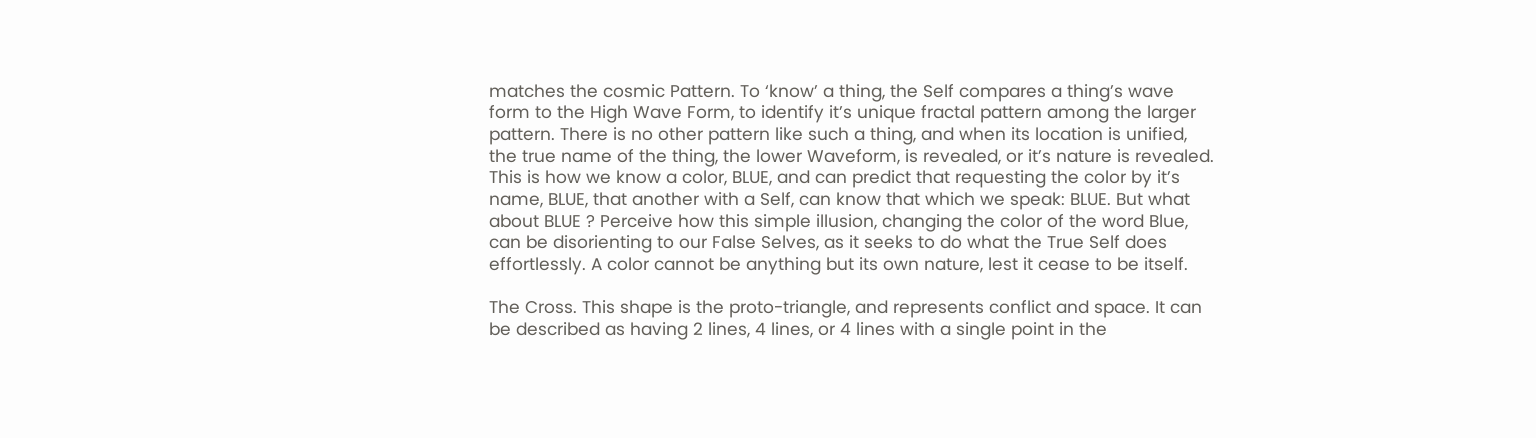matches the cosmic Pattern. To ‘know’ a thing, the Self compares a thing’s wave form to the High Wave Form, to identify it’s unique fractal pattern among the larger pattern. There is no other pattern like such a thing, and when its location is unified, the true name of the thing, the lower Waveform, is revealed, or it’s nature is revealed. This is how we know a color, BLUE, and can predict that requesting the color by it’s name, BLUE, that another with a Self, can know that which we speak: BLUE. But what about BLUE ? Perceive how this simple illusion, changing the color of the word Blue, can be disorienting to our False Selves, as it seeks to do what the True Self does effortlessly. A color cannot be anything but its own nature, lest it cease to be itself.

The Cross. This shape is the proto-triangle, and represents conflict and space. It can be described as having 2 lines, 4 lines, or 4 lines with a single point in the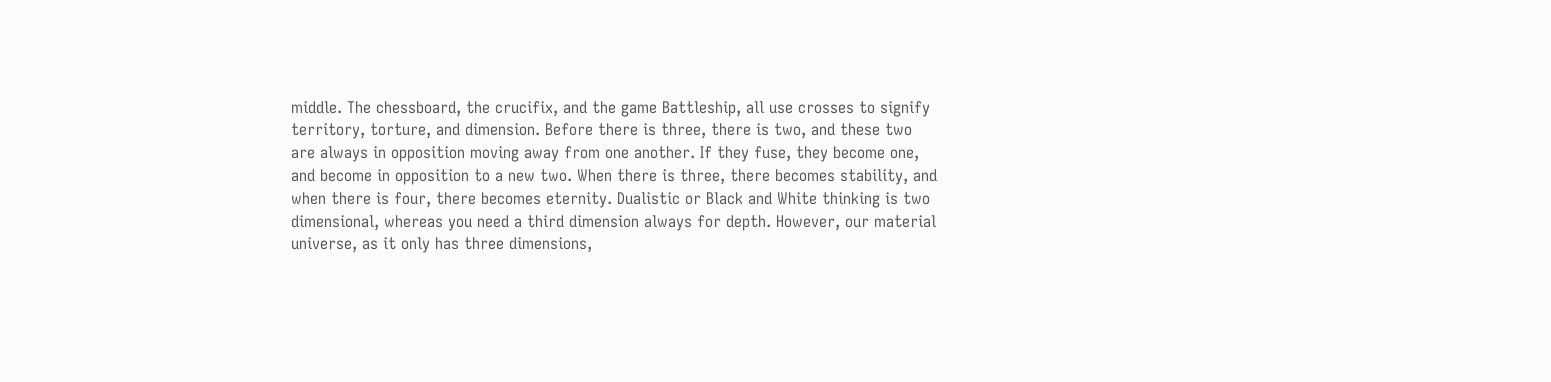middle. The chessboard, the crucifix, and the game Battleship, all use crosses to signify territory, torture, and dimension. Before there is three, there is two, and these two are always in opposition moving away from one another. If they fuse, they become one, and become in opposition to a new two. When there is three, there becomes stability, and when there is four, there becomes eternity. Dualistic or Black and White thinking is two dimensional, whereas you need a third dimension always for depth. However, our material universe, as it only has three dimensions,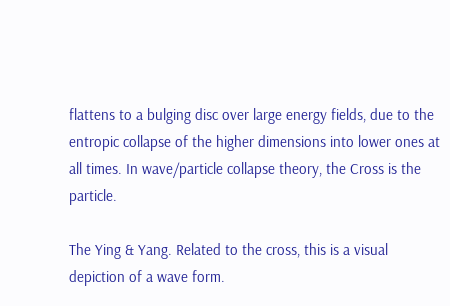flattens to a bulging disc over large energy fields, due to the entropic collapse of the higher dimensions into lower ones at all times. In wave/particle collapse theory, the Cross is the particle.

The Ying & Yang. Related to the cross, this is a visual depiction of a wave form.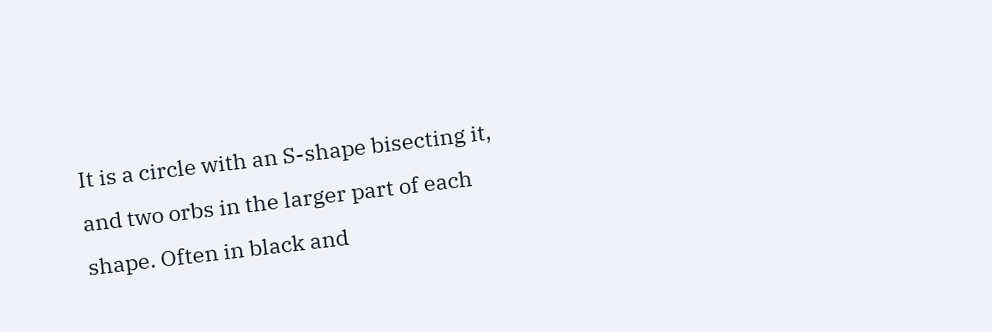It is a circle with an S-shape bisecting it, and two orbs in the larger part of each shape. Often in black and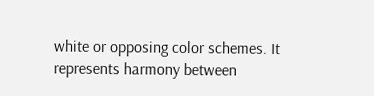white or opposing color schemes. It represents harmony between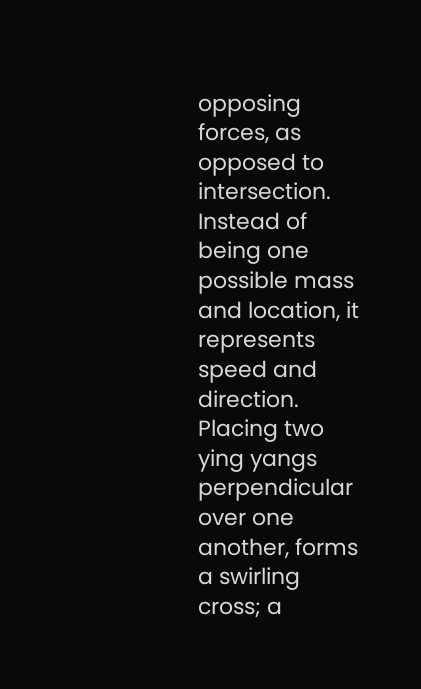opposing forces, as opposed to intersection. Instead of being one possible mass and location, it represents speed and direction. Placing two ying yangs perpendicular over one another, forms a swirling cross; a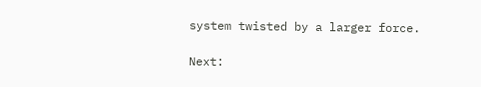system twisted by a larger force.

Next: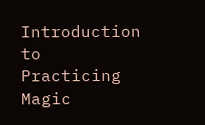Introduction to Practicing Magic